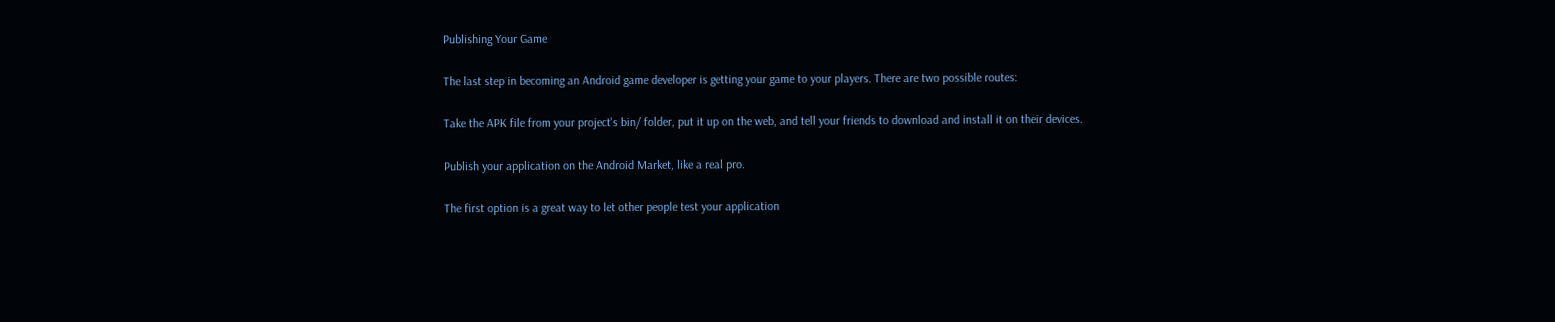Publishing Your Game

The last step in becoming an Android game developer is getting your game to your players. There are two possible routes:

Take the APK file from your project's bin/ folder, put it up on the web, and tell your friends to download and install it on their devices.

Publish your application on the Android Market, like a real pro.

The first option is a great way to let other people test your application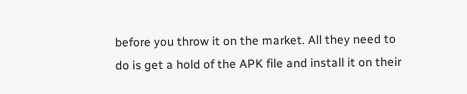before you throw it on the market. All they need to do is get a hold of the APK file and install it on their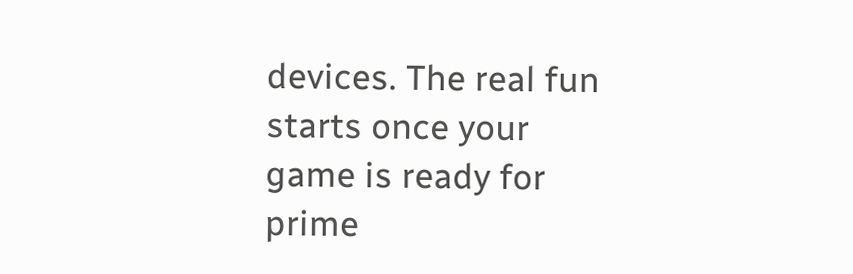devices. The real fun starts once your game is ready for prime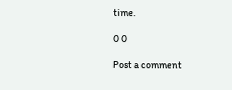time.

0 0

Post a comment